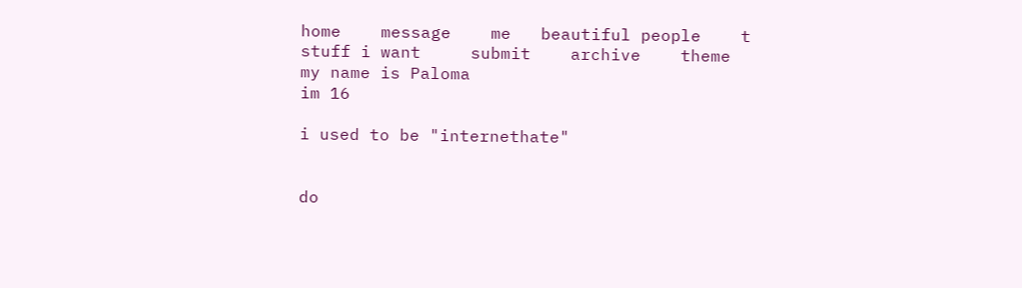home    message    me   beautiful people    t    stuff i want     submit    archive    theme
my name is Paloma
im 16

i used to be "internethate"


do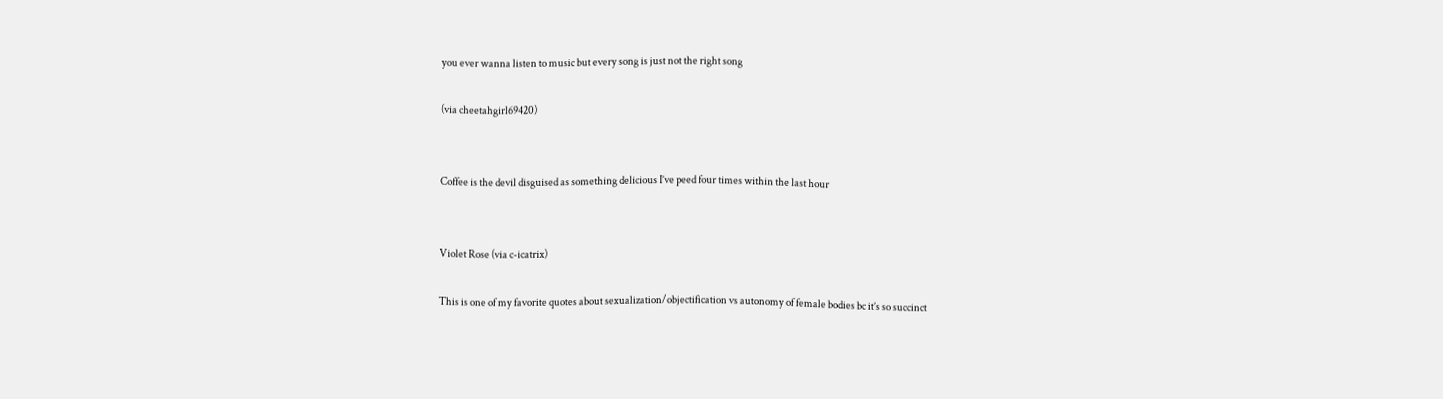you ever wanna listen to music but every song is just not the right song

(via cheetahgirl69420)


Coffee is the devil disguised as something delicious I’ve peed four times within the last hour


Violet Rose (via c-icatrix)

This is one of my favorite quotes about sexualization/objectification vs autonomy of female bodies bc it’s so succinct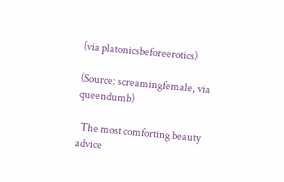(via platonicsbeforeerotics)

(Source: screamingfemale, via queendumb)

  The most comforting beauty advice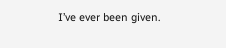I’ve ever been given.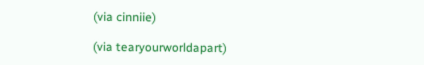(via cinniie)

(via tearyourworldapart)